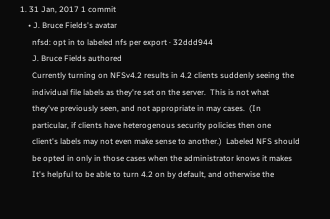1. 31 Jan, 2017 1 commit
    • J. Bruce Fields's avatar
      nfsd: opt in to labeled nfs per export · 32ddd944
      J. Bruce Fields authored
      Currently turning on NFSv4.2 results in 4.2 clients suddenly seeing the
      individual file labels as they're set on the server.  This is not what
      they've previously seen, and not appropriate in may cases.  (In
      particular, if clients have heterogenous security policies then one
      client's labels may not even make sense to another.)  Labeled NFS should
      be opted in only in those cases when the administrator knows it makes
      It's helpful to be able to turn 4.2 on by default, and otherwise the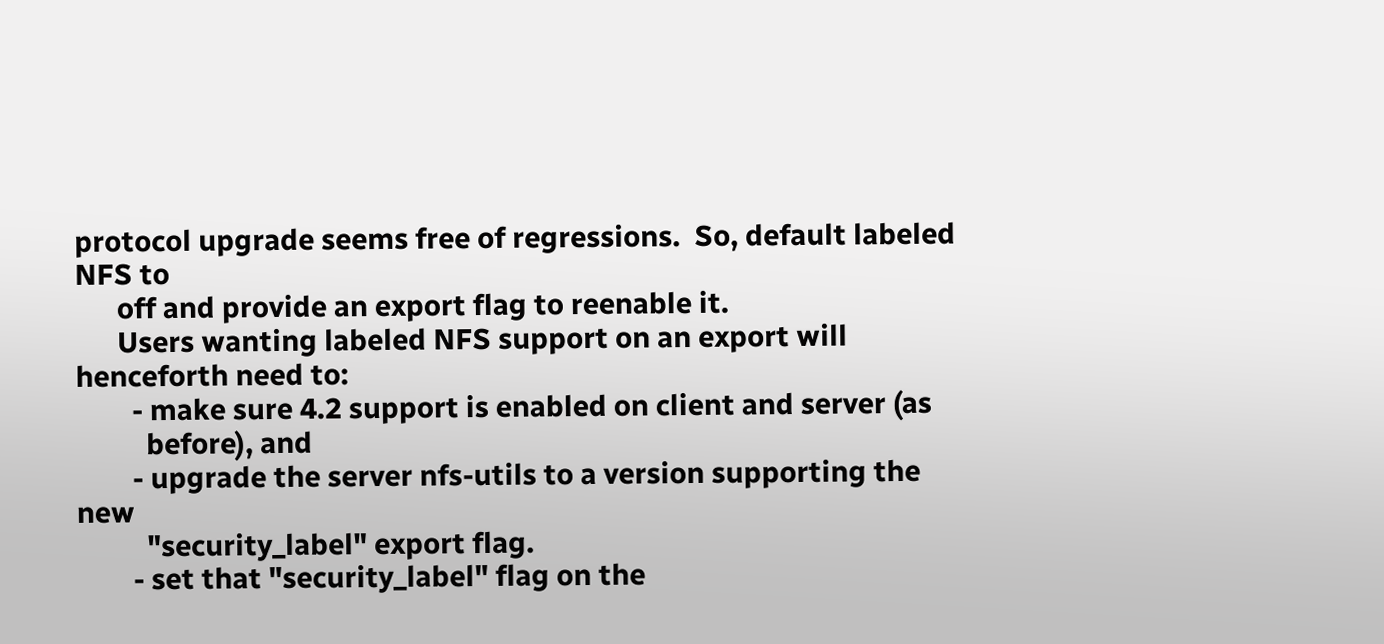protocol upgrade seems free of regressions.  So, default labeled NFS to
      off and provide an export flag to reenable it.
      Users wanting labeled NFS support on an export will henceforth need to:
        - make sure 4.2 support is enabled on client and server (as
          before), and
        - upgrade the server nfs-utils to a version supporting the new
          "security_label" export flag.
        - set that "security_label" flag on the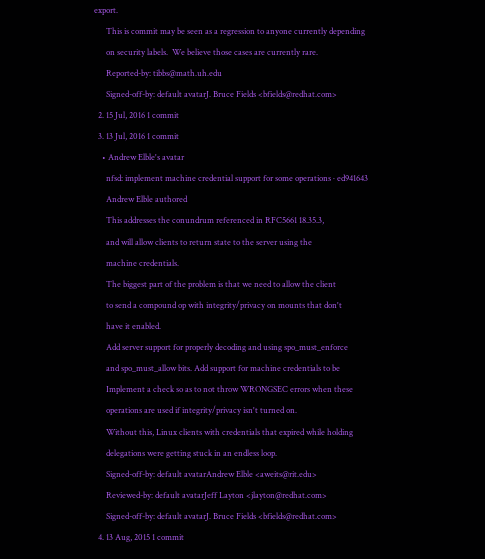export.
      This is commit may be seen as a regression to anyone currently depending
      on security labels.  We believe those cases are currently rare.
      Reported-by: tibbs@math.uh.edu
      Signed-off-by: default avatarJ. Bruce Fields <bfields@redhat.com>
  2. 15 Jul, 2016 1 commit
  3. 13 Jul, 2016 1 commit
    • Andrew Elble's avatar
      nfsd: implement machine credential support for some operations · ed941643
      Andrew Elble authored
      This addresses the conundrum referenced in RFC5661 18.35.3,
      and will allow clients to return state to the server using the
      machine credentials.
      The biggest part of the problem is that we need to allow the client
      to send a compound op with integrity/privacy on mounts that don't
      have it enabled.
      Add server support for properly decoding and using spo_must_enforce
      and spo_must_allow bits. Add support for machine credentials to be
      Implement a check so as to not throw WRONGSEC errors when these
      operations are used if integrity/privacy isn't turned on.
      Without this, Linux clients with credentials that expired while holding
      delegations were getting stuck in an endless loop.
      Signed-off-by: default avatarAndrew Elble <aweits@rit.edu>
      Reviewed-by: default avatarJeff Layton <jlayton@redhat.com>
      Signed-off-by: default avatarJ. Bruce Fields <bfields@redhat.com>
  4. 13 Aug, 2015 1 commit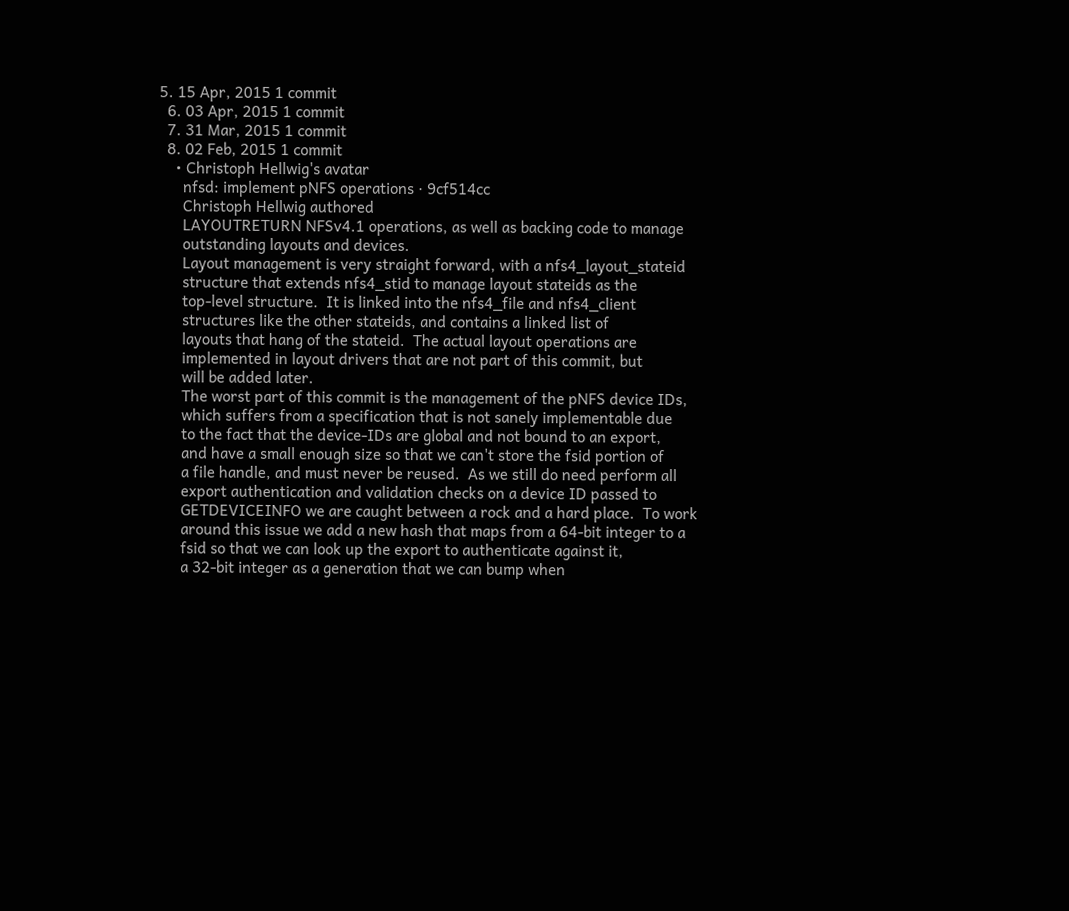5. 15 Apr, 2015 1 commit
  6. 03 Apr, 2015 1 commit
  7. 31 Mar, 2015 1 commit
  8. 02 Feb, 2015 1 commit
    • Christoph Hellwig's avatar
      nfsd: implement pNFS operations · 9cf514cc
      Christoph Hellwig authored
      LAYOUTRETURN NFSv4.1 operations, as well as backing code to manage
      outstanding layouts and devices.
      Layout management is very straight forward, with a nfs4_layout_stateid
      structure that extends nfs4_stid to manage layout stateids as the
      top-level structure.  It is linked into the nfs4_file and nfs4_client
      structures like the other stateids, and contains a linked list of
      layouts that hang of the stateid.  The actual layout operations are
      implemented in layout drivers that are not part of this commit, but
      will be added later.
      The worst part of this commit is the management of the pNFS device IDs,
      which suffers from a specification that is not sanely implementable due
      to the fact that the device-IDs are global and not bound to an export,
      and have a small enough size so that we can't store the fsid portion of
      a file handle, and must never be reused.  As we still do need perform all
      export authentication and validation checks on a device ID passed to
      GETDEVICEINFO we are caught between a rock and a hard place.  To work
      around this issue we add a new hash that maps from a 64-bit integer to a
      fsid so that we can look up the export to authenticate against it,
      a 32-bit integer as a generation that we can bump when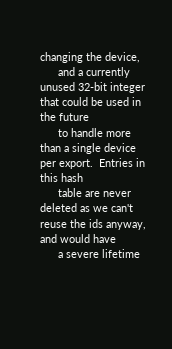changing the device,
      and a currently unused 32-bit integer that could be used in the future
      to handle more than a single device per export.  Entries in this hash
      table are never deleted as we can't reuse the ids anyway, and would have
      a severe lifetime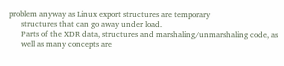problem anyway as Linux export structures are temporary
      structures that can go away under load.
      Parts of the XDR data, structures and marshaling/unmarshaling code, as
      well as many concepts are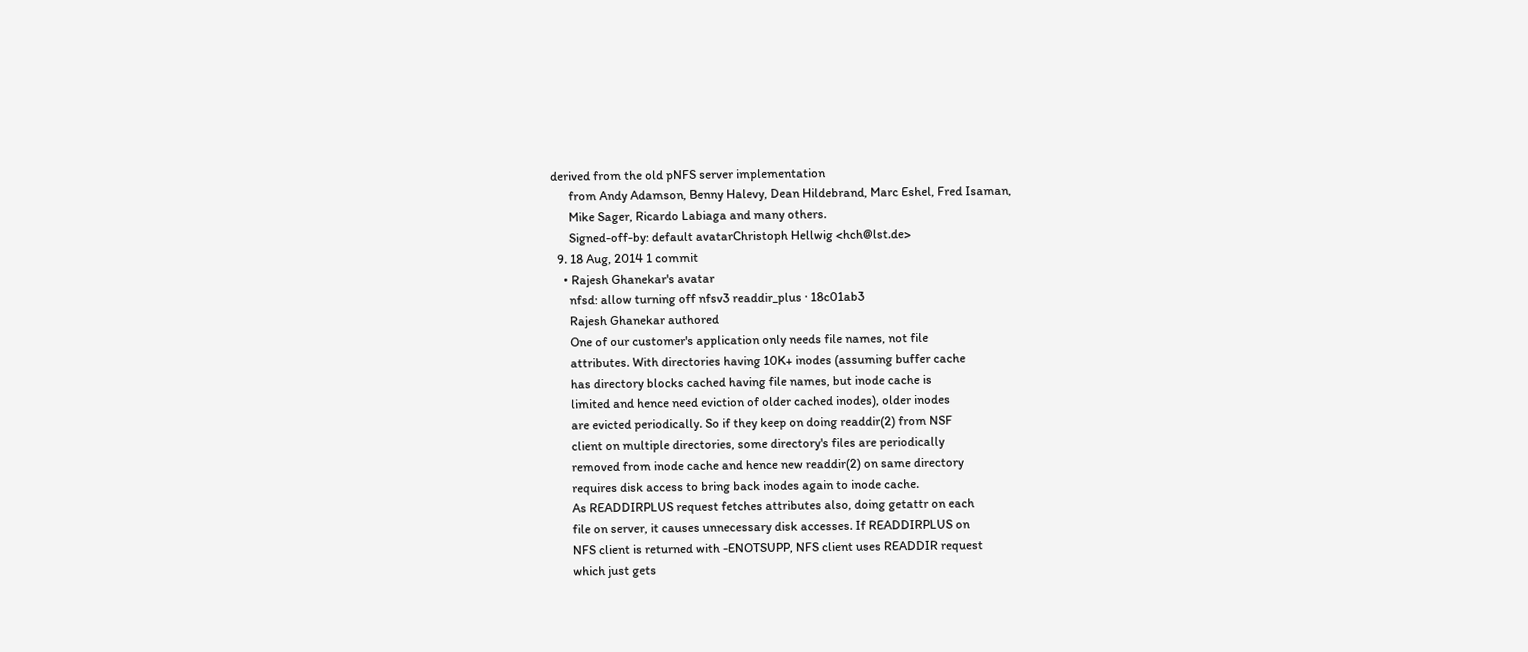derived from the old pNFS server implementation
      from Andy Adamson, Benny Halevy, Dean Hildebrand, Marc Eshel, Fred Isaman,
      Mike Sager, Ricardo Labiaga and many others.
      Signed-off-by: default avatarChristoph Hellwig <hch@lst.de>
  9. 18 Aug, 2014 1 commit
    • Rajesh Ghanekar's avatar
      nfsd: allow turning off nfsv3 readdir_plus · 18c01ab3
      Rajesh Ghanekar authored
      One of our customer's application only needs file names, not file
      attributes. With directories having 10K+ inodes (assuming buffer cache
      has directory blocks cached having file names, but inode cache is
      limited and hence need eviction of older cached inodes), older inodes
      are evicted periodically. So if they keep on doing readdir(2) from NSF
      client on multiple directories, some directory's files are periodically
      removed from inode cache and hence new readdir(2) on same directory
      requires disk access to bring back inodes again to inode cache.
      As READDIRPLUS request fetches attributes also, doing getattr on each
      file on server, it causes unnecessary disk accesses. If READDIRPLUS on
      NFS client is returned with -ENOTSUPP, NFS client uses READDIR request
      which just gets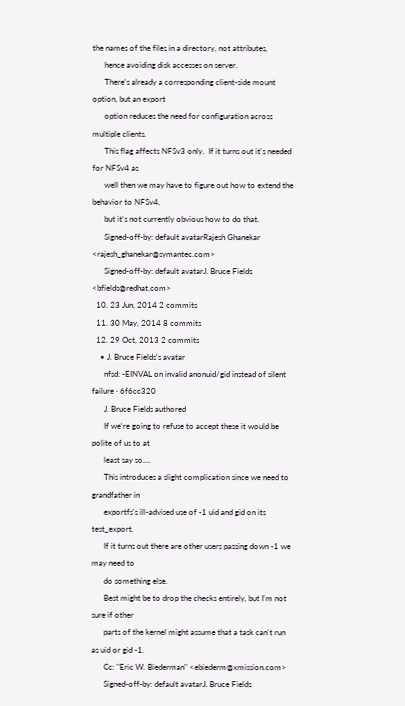the names of the files in a directory, not attributes,
      hence avoiding disk accesses on server.
      There's already a corresponding client-side mount option, but an export
      option reduces the need for configuration across multiple clients.
      This flag affects NFSv3 only.  If it turns out it's needed for NFSv4 as
      well then we may have to figure out how to extend the behavior to NFSv4,
      but it's not currently obvious how to do that.
      Signed-off-by: default avatarRajesh Ghanekar <rajesh_ghanekar@symantec.com>
      Signed-off-by: default avatarJ. Bruce Fields <bfields@redhat.com>
  10. 23 Jun, 2014 2 commits
  11. 30 May, 2014 8 commits
  12. 29 Oct, 2013 2 commits
    • J. Bruce Fields's avatar
      nfsd: -EINVAL on invalid anonuid/gid instead of silent failure · 6f6cc320
      J. Bruce Fields authored
      If we're going to refuse to accept these it would be polite of us to at
      least say so....
      This introduces a slight complication since we need to grandfather in
      exportfs's ill-advised use of -1 uid and gid on its test_export.
      If it turns out there are other users passing down -1 we may need to
      do something else.
      Best might be to drop the checks entirely, but I'm not sure if other
      parts of the kernel might assume that a task can't run as uid or gid -1.
      Cc: "Eric W. Biederman" <ebiederm@xmission.com>
      Signed-off-by: default avatarJ. Bruce Fields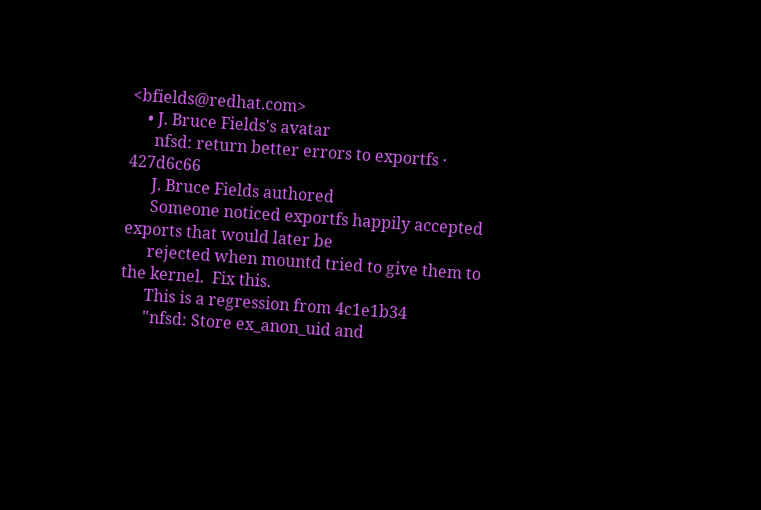<bfields@redhat.com>
    • J. Bruce Fields's avatar
      nfsd: return better errors to exportfs · 427d6c66
      J. Bruce Fields authored
      Someone noticed exportfs happily accepted exports that would later be
      rejected when mountd tried to give them to the kernel.  Fix this.
      This is a regression from 4c1e1b34
      "nfsd: Store ex_anon_uid and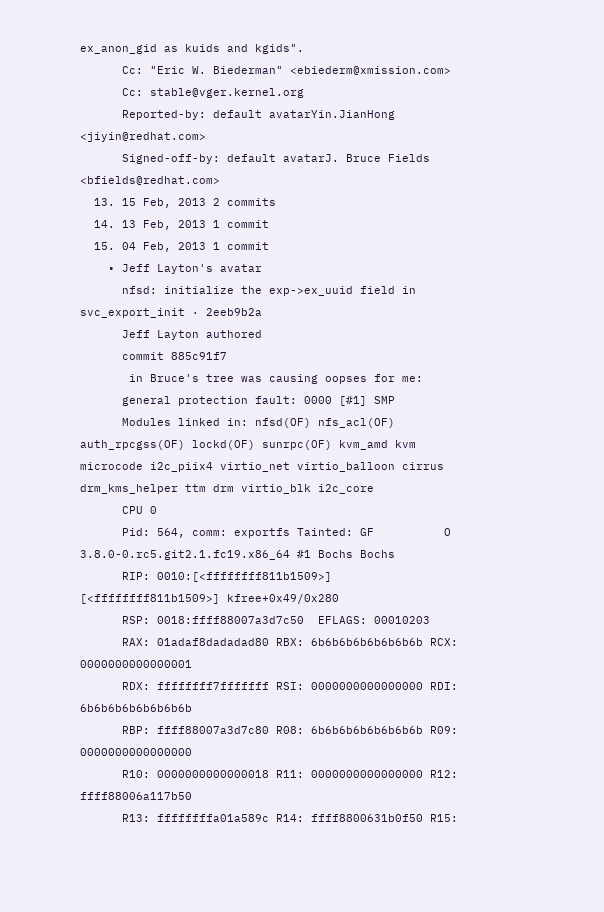ex_anon_gid as kuids and kgids".
      Cc: "Eric W. Biederman" <ebiederm@xmission.com>
      Cc: stable@vger.kernel.org
      Reported-by: default avatarYin.JianHong <jiyin@redhat.com>
      Signed-off-by: default avatarJ. Bruce Fields <bfields@redhat.com>
  13. 15 Feb, 2013 2 commits
  14. 13 Feb, 2013 1 commit
  15. 04 Feb, 2013 1 commit
    • Jeff Layton's avatar
      nfsd: initialize the exp->ex_uuid field in svc_export_init · 2eeb9b2a
      Jeff Layton authored
      commit 885c91f7
       in Bruce's tree was causing oopses for me:
      general protection fault: 0000 [#1] SMP
      Modules linked in: nfsd(OF) nfs_acl(OF) auth_rpcgss(OF) lockd(OF) sunrpc(OF) kvm_amd kvm microcode i2c_piix4 virtio_net virtio_balloon cirrus drm_kms_helper ttm drm virtio_blk i2c_core
      CPU 0
      Pid: 564, comm: exportfs Tainted: GF          O 3.8.0-0.rc5.git2.1.fc19.x86_64 #1 Bochs Bochs
      RIP: 0010:[<ffffffff811b1509>]  [<ffffffff811b1509>] kfree+0x49/0x280
      RSP: 0018:ffff88007a3d7c50  EFLAGS: 00010203
      RAX: 01adaf8dadadad80 RBX: 6b6b6b6b6b6b6b6b RCX: 0000000000000001
      RDX: ffffffff7fffffff RSI: 0000000000000000 RDI: 6b6b6b6b6b6b6b6b
      RBP: ffff88007a3d7c80 R08: 6b6b6b6b6b6b6b6b R09: 0000000000000000
      R10: 0000000000000018 R11: 0000000000000000 R12: ffff88006a117b50
      R13: ffffffffa01a589c R14: ffff8800631b0f50 R15: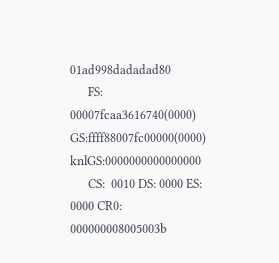01ad998dadadad80
      FS:  00007fcaa3616740(0000) GS:ffff88007fc00000(0000) knlGS:0000000000000000
      CS:  0010 DS: 0000 ES: 0000 CR0: 000000008005003b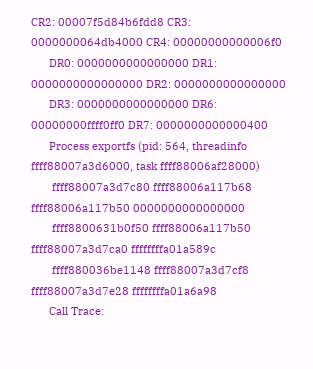CR2: 00007f5d84b6fdd8 CR3: 0000000064db4000 CR4: 00000000000006f0
      DR0: 0000000000000000 DR1: 0000000000000000 DR2: 0000000000000000
      DR3: 0000000000000000 DR6: 00000000ffff0ff0 DR7: 0000000000000400
      Process exportfs (pid: 564, threadinfo ffff88007a3d6000, task ffff88006af28000)
       ffff88007a3d7c80 ffff88006a117b68 ffff88006a117b50 0000000000000000
       ffff8800631b0f50 ffff88006a117b50 ffff88007a3d7ca0 ffffffffa01a589c
       ffff880036be1148 ffff88007a3d7cf8 ffff88007a3d7e28 ffffffffa01a6a98
      Call Trace: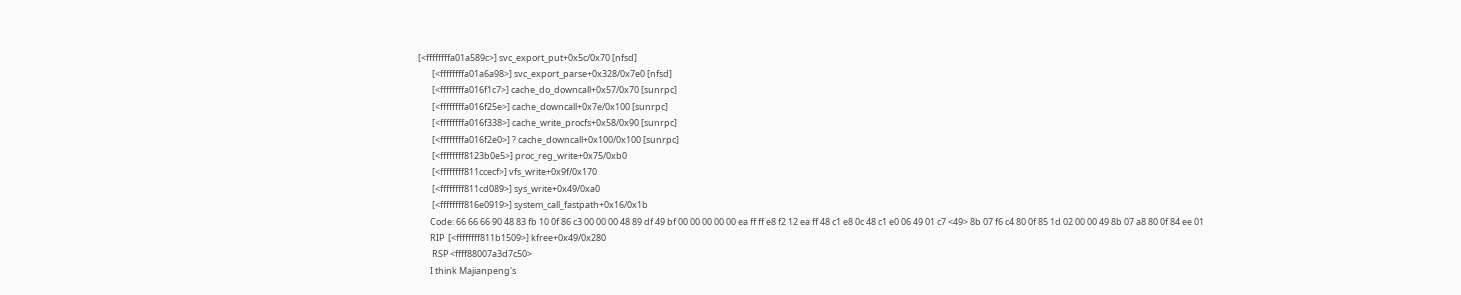[<ffffffffa01a589c>] svc_export_put+0x5c/0x70 [nfsd]
       [<ffffffffa01a6a98>] svc_export_parse+0x328/0x7e0 [nfsd]
       [<ffffffffa016f1c7>] cache_do_downcall+0x57/0x70 [sunrpc]
       [<ffffffffa016f25e>] cache_downcall+0x7e/0x100 [sunrpc]
       [<ffffffffa016f338>] cache_write_procfs+0x58/0x90 [sunrpc]
       [<ffffffffa016f2e0>] ? cache_downcall+0x100/0x100 [sunrpc]
       [<ffffffff8123b0e5>] proc_reg_write+0x75/0xb0
       [<ffffffff811ccecf>] vfs_write+0x9f/0x170
       [<ffffffff811cd089>] sys_write+0x49/0xa0
       [<ffffffff816e0919>] system_call_fastpath+0x16/0x1b
      Code: 66 66 66 90 48 83 fb 10 0f 86 c3 00 00 00 48 89 df 49 bf 00 00 00 00 00 ea ff ff e8 f2 12 ea ff 48 c1 e8 0c 48 c1 e0 06 49 01 c7 <49> 8b 07 f6 c4 80 0f 85 1d 02 00 00 49 8b 07 a8 80 0f 84 ee 01
      RIP  [<ffffffff811b1509>] kfree+0x49/0x280
       RSP <ffff88007a3d7c50>
      I think Majianpeng's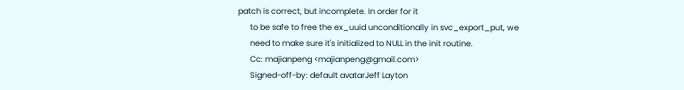patch is correct, but incomplete. In order for it
      to be safe to free the ex_uuid unconditionally in svc_export_put, we
      need to make sure it's initialized to NULL in the init routine.
      Cc: majianpeng <majianpeng@gmail.com>
      Signed-off-by: default avatarJeff Layton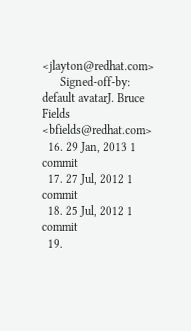<jlayton@redhat.com>
      Signed-off-by: default avatarJ. Bruce Fields <bfields@redhat.com>
  16. 29 Jan, 2013 1 commit
  17. 27 Jul, 2012 1 commit
  18. 25 Jul, 2012 1 commit
  19.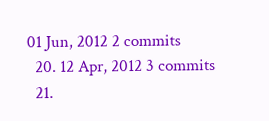01 Jun, 2012 2 commits
  20. 12 Apr, 2012 3 commits
  21.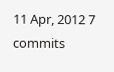11 Apr, 2012 7 commits